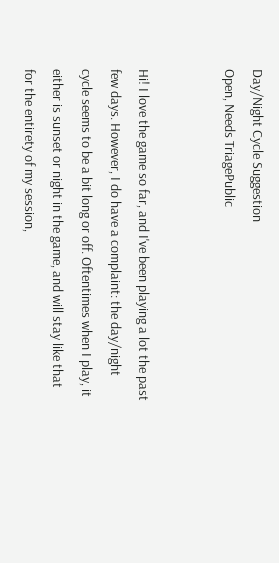Day/Night Cycle Suggestion
Open, Needs TriagePublic


Hi! I love the game so far, and I've been playing a lot the past few days. However, I do have a complaint: the day/night cycle seems to be a bit long or off. Oftentimes when I play, it either is sunset or night in the game, and will stay like that for the entirety of my session,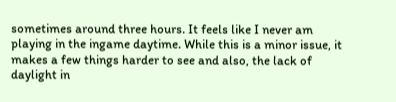sometimes around three hours. It feels like I never am playing in the ingame daytime. While this is a minor issue, it makes a few things harder to see and also, the lack of daylight in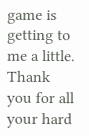game is getting to me a little. Thank you for all your hard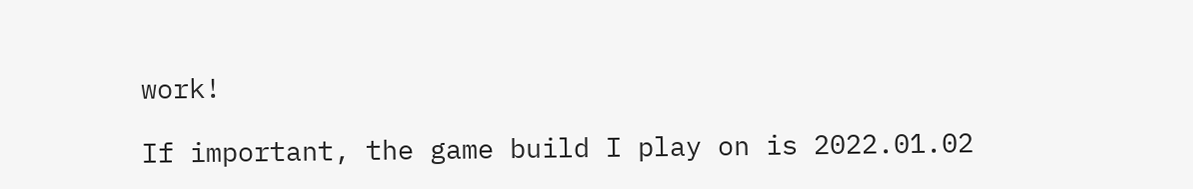work!

If important, the game build I play on is 2022.01.02